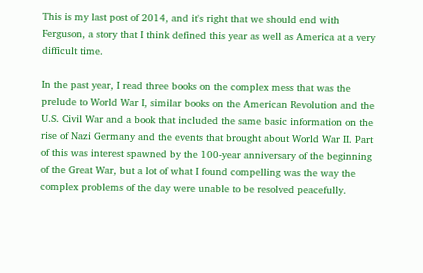This is my last post of 2014, and it's right that we should end with Ferguson, a story that I think defined this year as well as America at a very difficult time.

In the past year, I read three books on the complex mess that was the prelude to World War I, similar books on the American Revolution and the U.S. Civil War and a book that included the same basic information on the rise of Nazi Germany and the events that brought about World War II. Part of this was interest spawned by the 100-year anniversary of the beginning of the Great War, but a lot of what I found compelling was the way the complex problems of the day were unable to be resolved peacefully.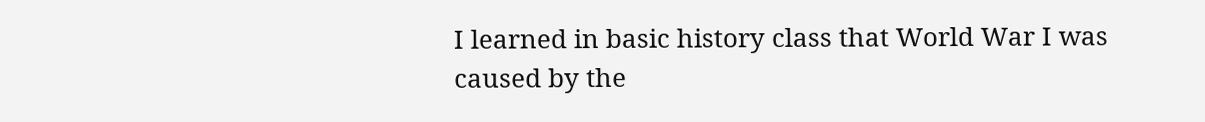I learned in basic history class that World War I was caused by the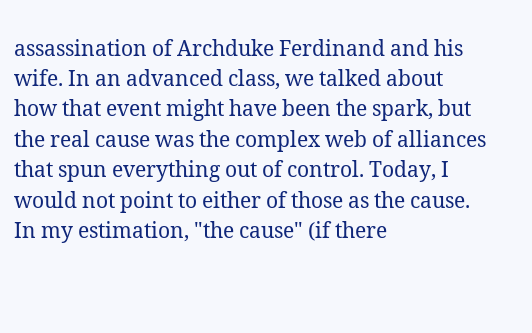assassination of Archduke Ferdinand and his wife. In an advanced class, we talked about how that event might have been the spark, but the real cause was the complex web of alliances that spun everything out of control. Today, I would not point to either of those as the cause. In my estimation, "the cause" (if there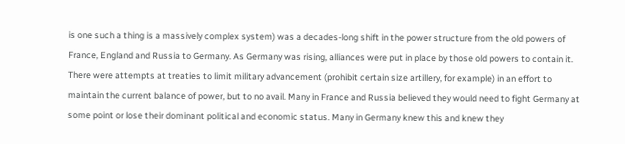is one such a thing is a massively complex system) was a decades-long shift in the power structure from the old powers of France, England and Russia to Germany. As Germany was rising, alliances were put in place by those old powers to contain it. There were attempts at treaties to limit military advancement (prohibit certain size artillery, for example) in an effort to maintain the current balance of power, but to no avail. Many in France and Russia believed they would need to fight Germany at some point or lose their dominant political and economic status. Many in Germany knew this and knew they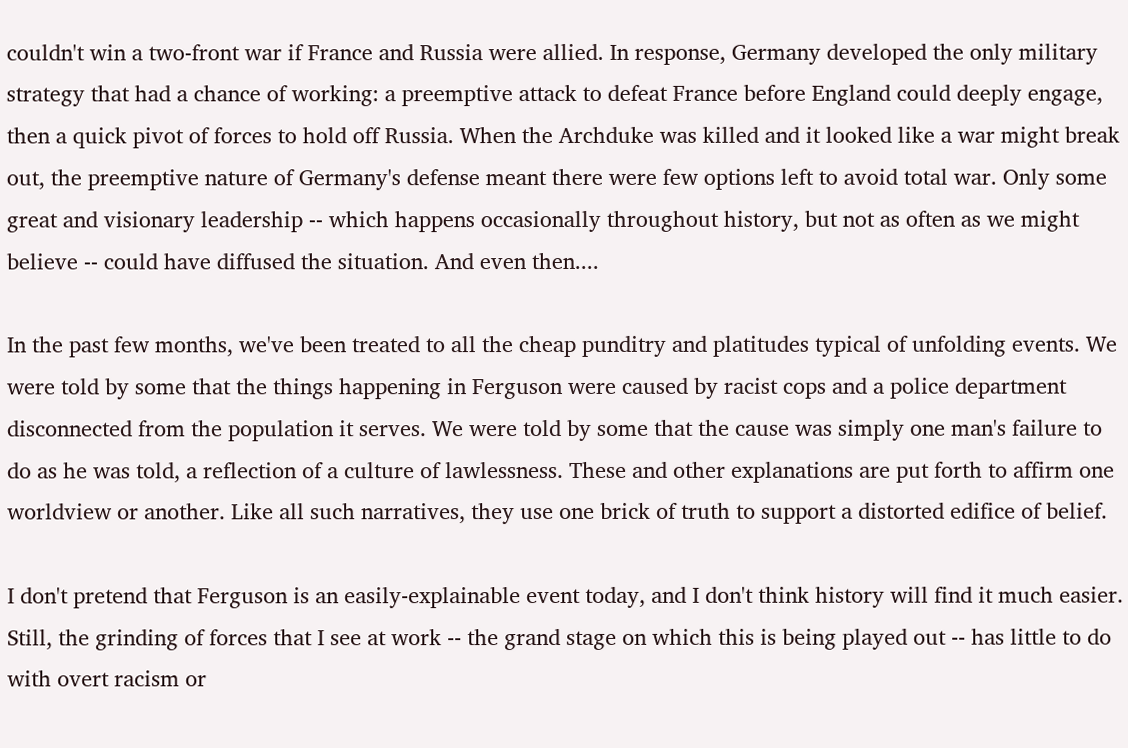couldn't win a two-front war if France and Russia were allied. In response, Germany developed the only military strategy that had a chance of working: a preemptive attack to defeat France before England could deeply engage, then a quick pivot of forces to hold off Russia. When the Archduke was killed and it looked like a war might break out, the preemptive nature of Germany's defense meant there were few options left to avoid total war. Only some great and visionary leadership -- which happens occasionally throughout history, but not as often as we might believe -- could have diffused the situation. And even then....

In the past few months, we've been treated to all the cheap punditry and platitudes typical of unfolding events. We were told by some that the things happening in Ferguson were caused by racist cops and a police department disconnected from the population it serves. We were told by some that the cause was simply one man's failure to do as he was told, a reflection of a culture of lawlessness. These and other explanations are put forth to affirm one worldview or another. Like all such narratives, they use one brick of truth to support a distorted edifice of belief.

I don't pretend that Ferguson is an easily-explainable event today, and I don't think history will find it much easier. Still, the grinding of forces that I see at work -- the grand stage on which this is being played out -- has little to do with overt racism or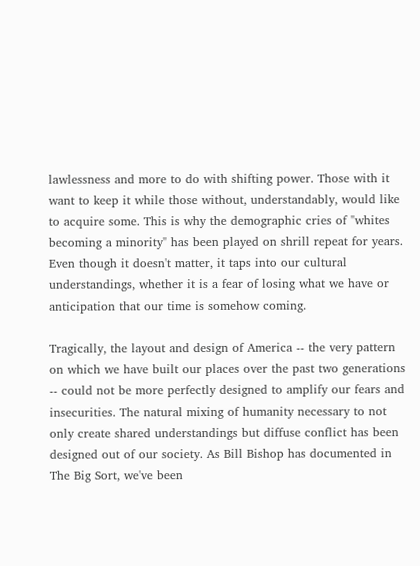lawlessness and more to do with shifting power. Those with it want to keep it while those without, understandably, would like to acquire some. This is why the demographic cries of "whites becoming a minority" has been played on shrill repeat for years. Even though it doesn't matter, it taps into our cultural understandings, whether it is a fear of losing what we have or anticipation that our time is somehow coming.

Tragically, the layout and design of America -- the very pattern on which we have built our places over the past two generations -- could not be more perfectly designed to amplify our fears and insecurities. The natural mixing of humanity necessary to not only create shared understandings but diffuse conflict has been designed out of our society. As Bill Bishop has documented in The Big Sort, we've been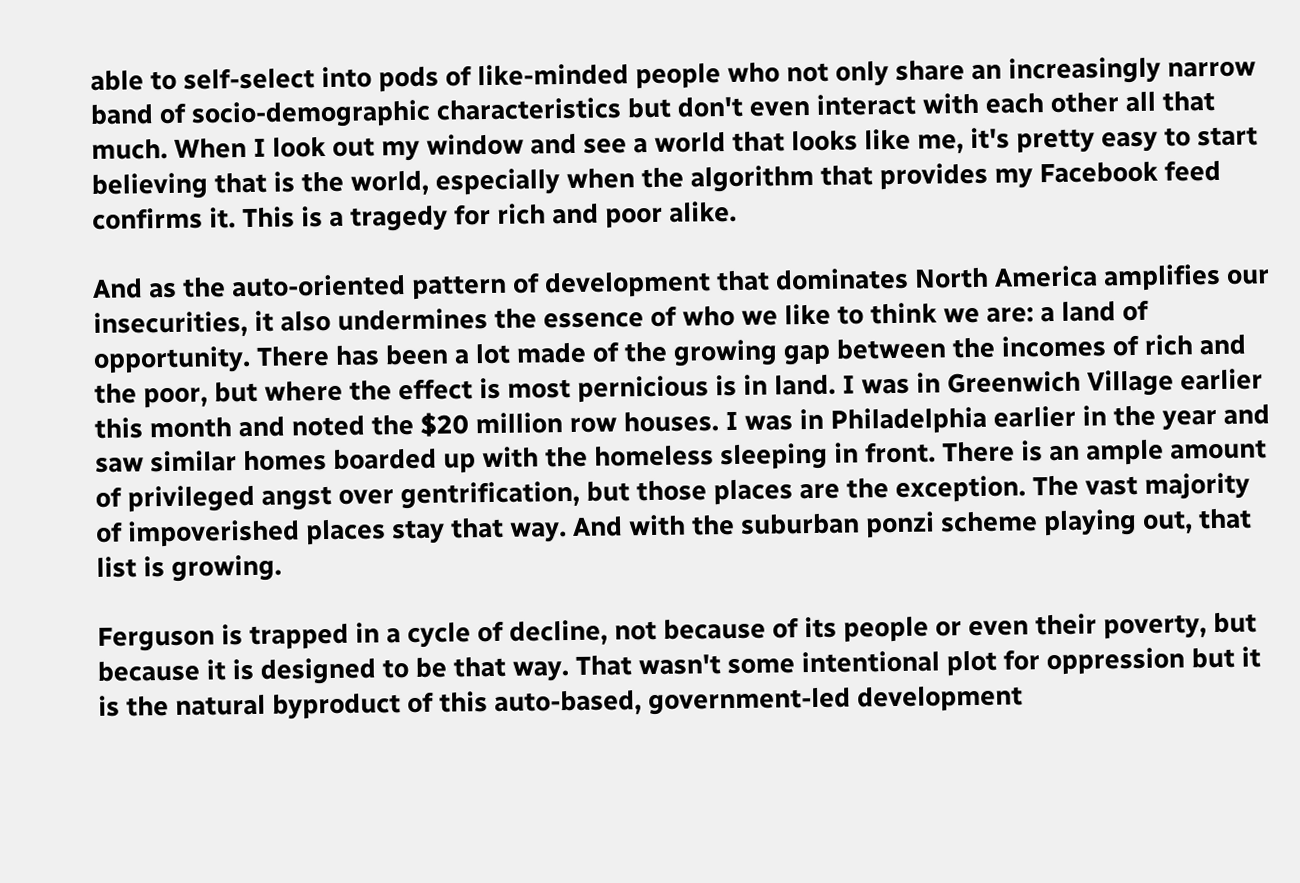able to self-select into pods of like-minded people who not only share an increasingly narrow band of socio-demographic characteristics but don't even interact with each other all that much. When I look out my window and see a world that looks like me, it's pretty easy to start believing that is the world, especially when the algorithm that provides my Facebook feed confirms it. This is a tragedy for rich and poor alike.

And as the auto-oriented pattern of development that dominates North America amplifies our insecurities, it also undermines the essence of who we like to think we are: a land of opportunity. There has been a lot made of the growing gap between the incomes of rich and the poor, but where the effect is most pernicious is in land. I was in Greenwich Village earlier this month and noted the $20 million row houses. I was in Philadelphia earlier in the year and saw similar homes boarded up with the homeless sleeping in front. There is an ample amount of privileged angst over gentrification, but those places are the exception. The vast majority of impoverished places stay that way. And with the suburban ponzi scheme playing out, that list is growing.

Ferguson is trapped in a cycle of decline, not because of its people or even their poverty, but because it is designed to be that way. That wasn't some intentional plot for oppression but it is the natural byproduct of this auto-based, government-led development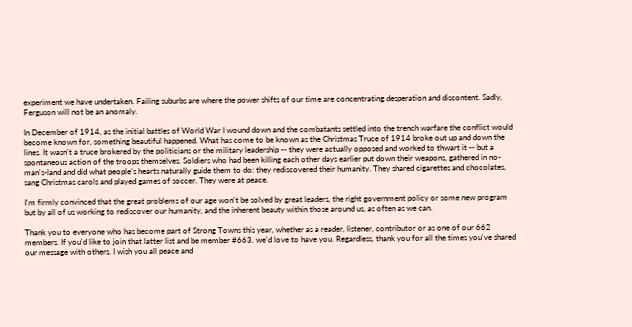experiment we have undertaken. Failing suburbs are where the power shifts of our time are concentrating desperation and discontent. Sadly, Ferguson will not be an anomaly.

In December of 1914, as the initial battles of World War I wound down and the combatants settled into the trench warfare the conflict would become known for, something beautiful happened. What has come to be known as the Christmas Truce of 1914 broke out up and down the lines. It wasn't a truce brokered by the politicians or the military leadership -- they were actually opposed and worked to thwart it -- but a spontaneous action of the troops themselves. Soldiers who had been killing each other days earlier put down their weapons, gathered in no-man's-land and did what people's hearts naturally guide them to do: they rediscovered their humanity. They shared cigarettes and chocolates, sang Christmas carols and played games of soccer. They were at peace.

I'm firmly convinced that the great problems of our age won't be solved by great leaders, the right government policy or some new program but by all of us working to rediscover our humanity, and the inherent beauty within those around us, as often as we can.

Thank you to everyone who has become part of Strong Towns this year, whether as a reader, listener, contributor or as one of our 662 members. If you'd like to join that latter list and be member #663. we'd love to have you. Regardless, thank you for all the times you've shared our message with others. I wish you all peace and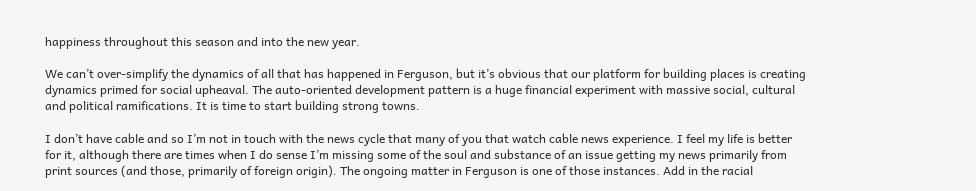happiness throughout this season and into the new year.

We can’t over-simplify the dynamics of all that has happened in Ferguson, but it’s obvious that our platform for building places is creating dynamics primed for social upheaval. The auto-oriented development pattern is a huge financial experiment with massive social, cultural and political ramifications. It is time to start building strong towns.

I don’t have cable and so I’m not in touch with the news cycle that many of you that watch cable news experience. I feel my life is better for it, although there are times when I do sense I’m missing some of the soul and substance of an issue getting my news primarily from print sources (and those, primarily of foreign origin). The ongoing matter in Ferguson is one of those instances. Add in the racial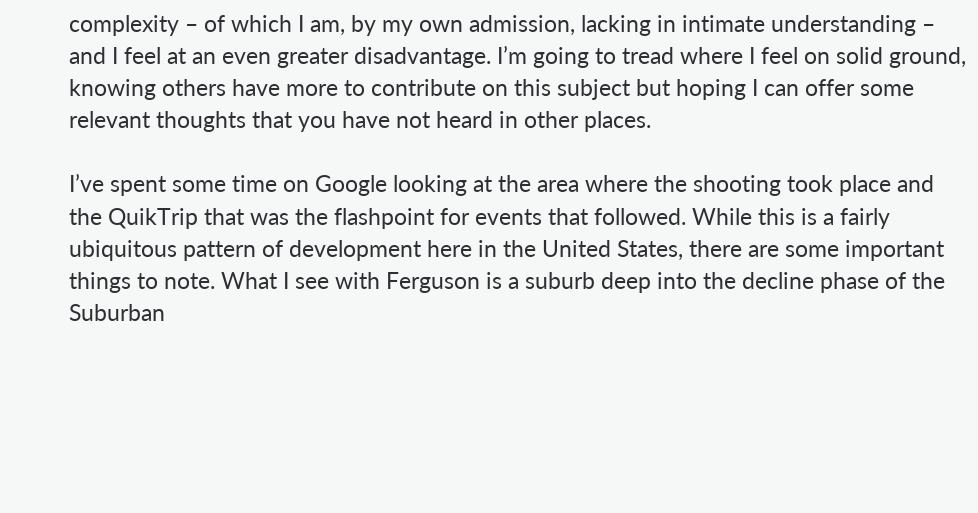complexity – of which I am, by my own admission, lacking in intimate understanding – and I feel at an even greater disadvantage. I’m going to tread where I feel on solid ground, knowing others have more to contribute on this subject but hoping I can offer some relevant thoughts that you have not heard in other places.

I’ve spent some time on Google looking at the area where the shooting took place and the QuikTrip that was the flashpoint for events that followed. While this is a fairly ubiquitous pattern of development here in the United States, there are some important things to note. What I see with Ferguson is a suburb deep into the decline phase of the Suburban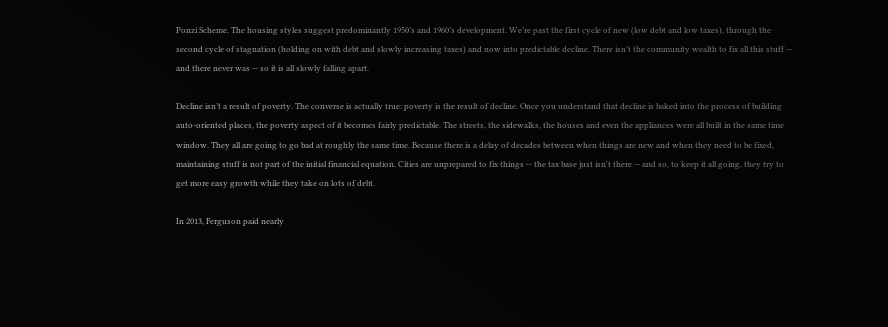Ponzi Scheme. The housing styles suggest predominantly 1950’s and 1960’s development. We’re past the first cycle of new (low debt and low taxes), through the second cycle of stagnation (holding on with debt and slowly increasing taxes) and now into predictable decline. There isn’t the community wealth to fix all this stuff -- and there never was -- so it is all slowly falling apart.

Decline isn’t a result of poverty. The converse is actually true: poverty is the result of decline. Once you understand that decline is baked into the process of building auto-oriented places, the poverty aspect of it becomes fairly predictable. The streets, the sidewalks, the houses and even the appliances were all built in the same time window. They all are going to go bad at roughly the same time. Because there is a delay of decades between when things are new and when they need to be fixed, maintaining stuff is not part of the initial financial equation. Cities are unprepared to fix things -- the tax base just isn't there -- and so, to keep it all going, they try to get more easy growth while they take on lots of debt.

In 2013, Ferguson paid nearly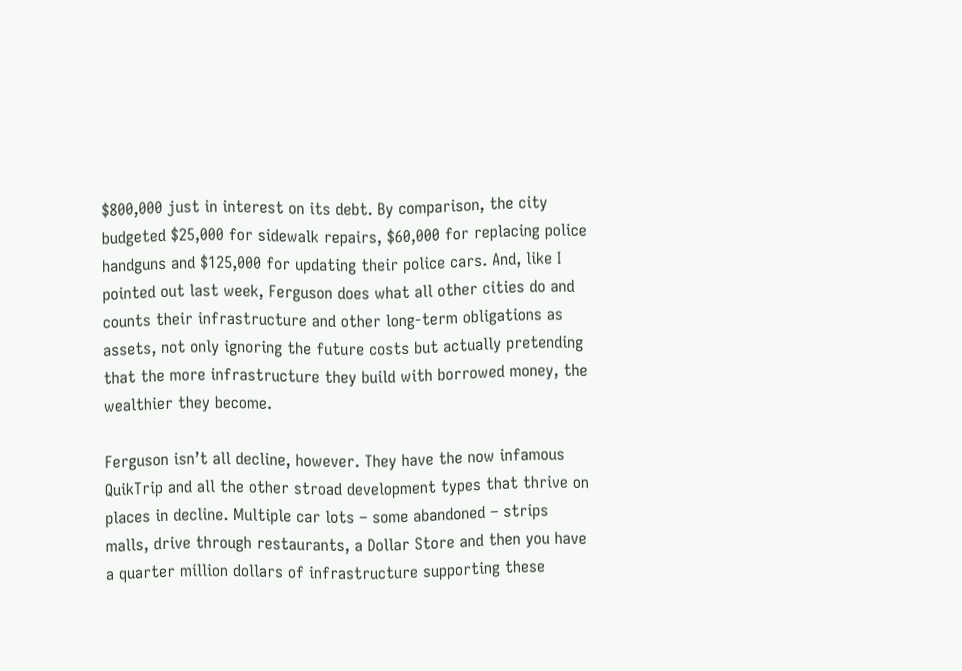$800,000 just in interest on its debt. By comparison, the city budgeted $25,000 for sidewalk repairs, $60,000 for replacing police handguns and $125,000 for updating their police cars. And, like I pointed out last week, Ferguson does what all other cities do and counts their infrastructure and other long-term obligations as assets, not only ignoring the future costs but actually pretending that the more infrastructure they build with borrowed money, the wealthier they become.

Ferguson isn’t all decline, however. They have the now infamous QuikTrip and all the other stroad development types that thrive on places in decline. Multiple car lots – some abandoned – strips malls, drive through restaurants, a Dollar Store and then you have a quarter million dollars of infrastructure supporting these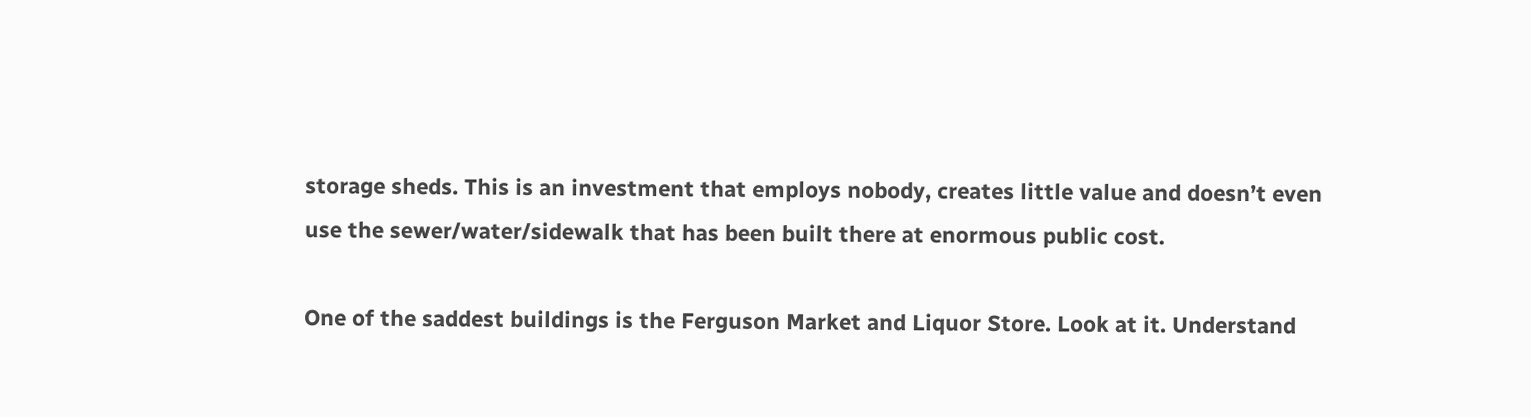storage sheds. This is an investment that employs nobody, creates little value and doesn’t even use the sewer/water/sidewalk that has been built there at enormous public cost.

One of the saddest buildings is the Ferguson Market and Liquor Store. Look at it. Understand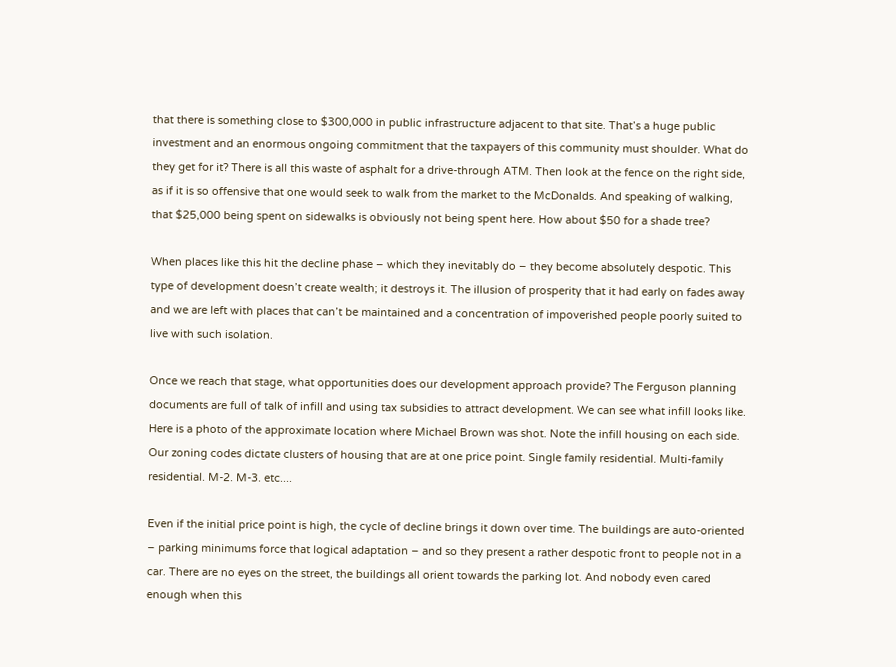that there is something close to $300,000 in public infrastructure adjacent to that site. That’s a huge public investment and an enormous ongoing commitment that the taxpayers of this community must shoulder. What do they get for it? There is all this waste of asphalt for a drive-through ATM. Then look at the fence on the right side, as if it is so offensive that one would seek to walk from the market to the McDonalds. And speaking of walking, that $25,000 being spent on sidewalks is obviously not being spent here. How about $50 for a shade tree?

When places like this hit the decline phase – which they inevitably do – they become absolutely despotic. This type of development doesn’t create wealth; it destroys it. The illusion of prosperity that it had early on fades away and we are left with places that can’t be maintained and a concentration of impoverished people poorly suited to live with such isolation.

Once we reach that stage, what opportunities does our development approach provide? The Ferguson planning documents are full of talk of infill and using tax subsidies to attract development. We can see what infill looks like. Here is a photo of the approximate location where Michael Brown was shot. Note the infill housing on each side. Our zoning codes dictate clusters of housing that are at one price point. Single family residential. Multi-family residential. M-2. M-3. etc....

Even if the initial price point is high, the cycle of decline brings it down over time. The buildings are auto-oriented – parking minimums force that logical adaptation – and so they present a rather despotic front to people not in a car. There are no eyes on the street, the buildings all orient towards the parking lot. And nobody even cared enough when this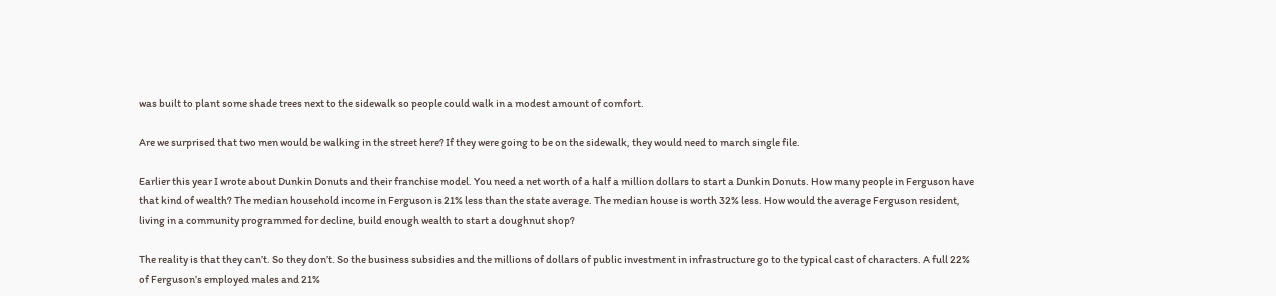was built to plant some shade trees next to the sidewalk so people could walk in a modest amount of comfort.

Are we surprised that two men would be walking in the street here? If they were going to be on the sidewalk, they would need to march single file.

Earlier this year I wrote about Dunkin Donuts and their franchise model. You need a net worth of a half a million dollars to start a Dunkin Donuts. How many people in Ferguson have that kind of wealth? The median household income in Ferguson is 21% less than the state average. The median house is worth 32% less. How would the average Ferguson resident, living in a community programmed for decline, build enough wealth to start a doughnut shop?

The reality is that they can’t. So they don’t. So the business subsidies and the millions of dollars of public investment in infrastructure go to the typical cast of characters. A full 22% of Ferguson’s employed males and 21%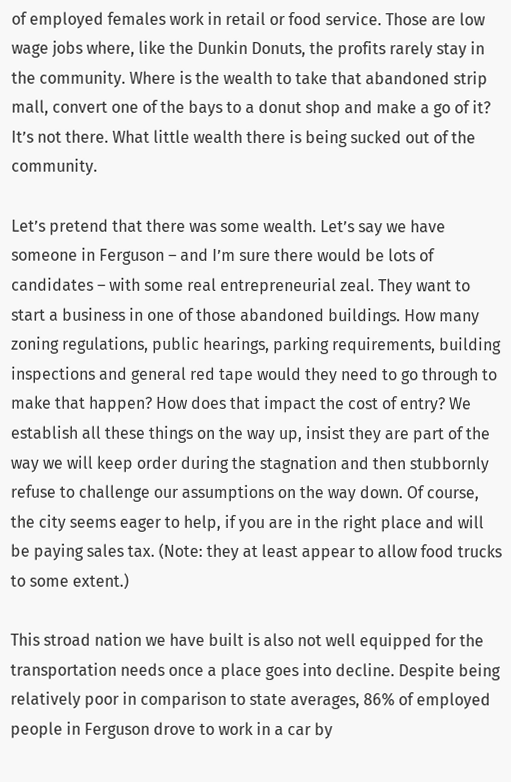of employed females work in retail or food service. Those are low wage jobs where, like the Dunkin Donuts, the profits rarely stay in the community. Where is the wealth to take that abandoned strip mall, convert one of the bays to a donut shop and make a go of it? It’s not there. What little wealth there is being sucked out of the community.

Let’s pretend that there was some wealth. Let’s say we have someone in Ferguson – and I’m sure there would be lots of candidates – with some real entrepreneurial zeal. They want to start a business in one of those abandoned buildings. How many zoning regulations, public hearings, parking requirements, building inspections and general red tape would they need to go through to make that happen? How does that impact the cost of entry? We establish all these things on the way up, insist they are part of the way we will keep order during the stagnation and then stubbornly refuse to challenge our assumptions on the way down. Of course, the city seems eager to help, if you are in the right place and will be paying sales tax. (Note: they at least appear to allow food trucks to some extent.)

This stroad nation we have built is also not well equipped for the transportation needs once a place goes into decline. Despite being relatively poor in comparison to state averages, 86% of employed people in Ferguson drove to work in a car by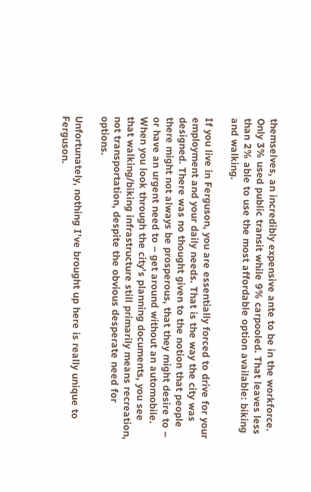themselves, an incredibly expensive ante to be in the workforce. Only 3% used public transit while 9% carpooled. That leaves less than 2% able to use the most affordable option available: biking and walking.

If you live in Ferguson, you are essentially forced to drive for your employment and your daily needs. That is the way the city was designed. There was no thought given to the notion that people there might not always be prosperous, that they might desire to – or have an urgent need to – get around without an automobile. When you look through the city’s planning documents, you see that walking/biking infrastructure still primarily means recreation, not transportation, despite the obvious desperate need for options.

Unfortunately, nothing I’ve brought up here is really unique to Ferguson.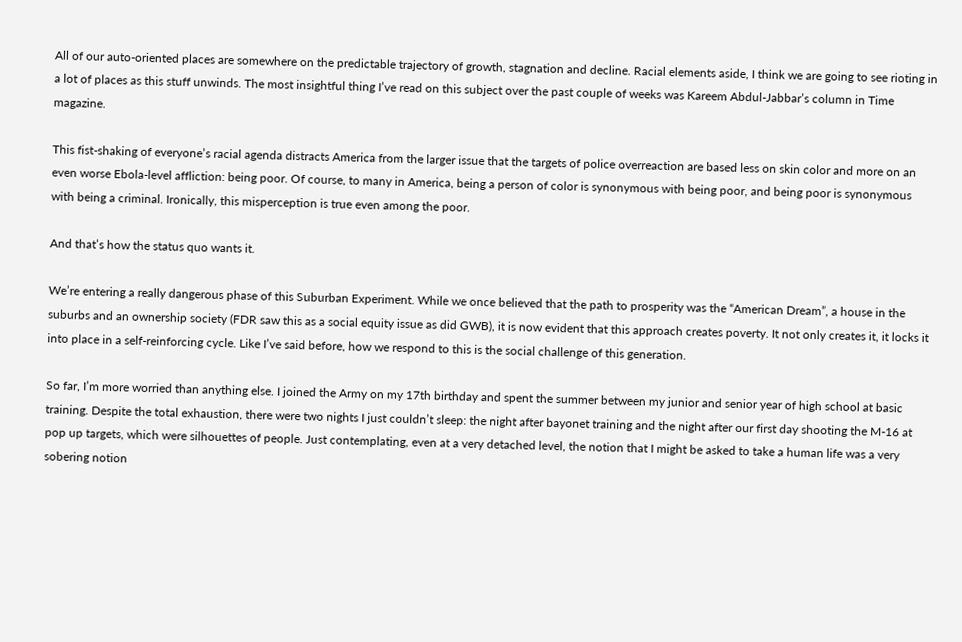All of our auto-oriented places are somewhere on the predictable trajectory of growth, stagnation and decline. Racial elements aside, I think we are going to see rioting in a lot of places as this stuff unwinds. The most insightful thing I’ve read on this subject over the past couple of weeks was Kareem Abdul-Jabbar’s column in Time magazine.

This fist-shaking of everyone’s racial agenda distracts America from the larger issue that the targets of police overreaction are based less on skin color and more on an even worse Ebola-level affliction: being poor. Of course, to many in America, being a person of color is synonymous with being poor, and being poor is synonymous with being a criminal. Ironically, this misperception is true even among the poor.

And that’s how the status quo wants it.

We’re entering a really dangerous phase of this Suburban Experiment. While we once believed that the path to prosperity was the “American Dream”, a house in the suburbs and an ownership society (FDR saw this as a social equity issue as did GWB), it is now evident that this approach creates poverty. It not only creates it, it locks it into place in a self-reinforcing cycle. Like I’ve said before, how we respond to this is the social challenge of this generation.

So far, I’m more worried than anything else. I joined the Army on my 17th birthday and spent the summer between my junior and senior year of high school at basic training. Despite the total exhaustion, there were two nights I just couldn’t sleep: the night after bayonet training and the night after our first day shooting the M-16 at pop up targets, which were silhouettes of people. Just contemplating, even at a very detached level, the notion that I might be asked to take a human life was a very sobering notion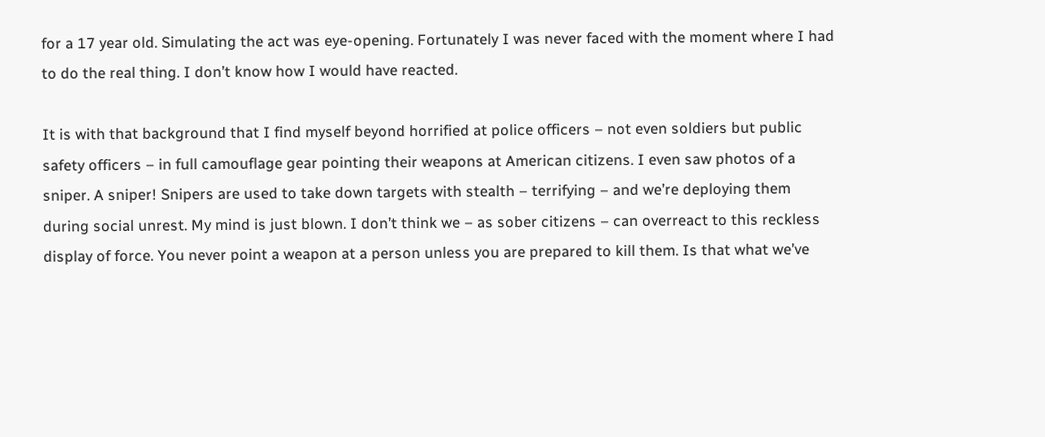for a 17 year old. Simulating the act was eye-opening. Fortunately I was never faced with the moment where I had to do the real thing. I don’t know how I would have reacted.

It is with that background that I find myself beyond horrified at police officers – not even soldiers but public safety officers – in full camouflage gear pointing their weapons at American citizens. I even saw photos of a sniper. A sniper! Snipers are used to take down targets with stealth – terrifying – and we’re deploying them during social unrest. My mind is just blown. I don’t think we – as sober citizens – can overreact to this reckless display of force. You never point a weapon at a person unless you are prepared to kill them. Is that what we’ve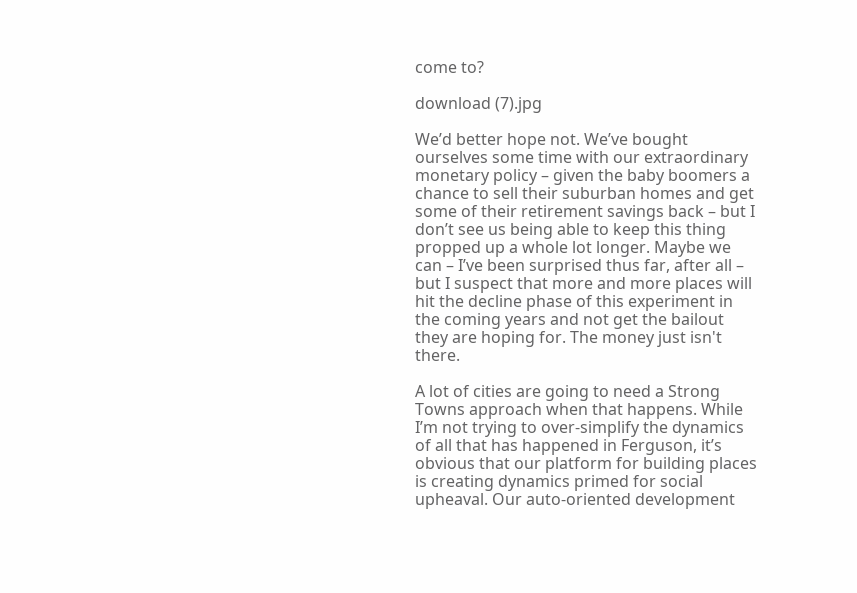come to?

download (7).jpg

We’d better hope not. We’ve bought ourselves some time with our extraordinary monetary policy – given the baby boomers a chance to sell their suburban homes and get some of their retirement savings back – but I don’t see us being able to keep this thing propped up a whole lot longer. Maybe we can – I’ve been surprised thus far, after all – but I suspect that more and more places will hit the decline phase of this experiment in the coming years and not get the bailout they are hoping for. The money just isn't there.

A lot of cities are going to need a Strong Towns approach when that happens. While I’m not trying to over-simplify the dynamics of all that has happened in Ferguson, it’s obvious that our platform for building places is creating dynamics primed for social upheaval. Our auto-oriented development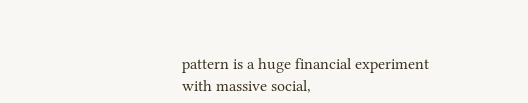pattern is a huge financial experiment with massive social,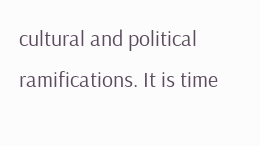cultural and political ramifications. It is time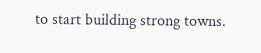to start building strong towns.